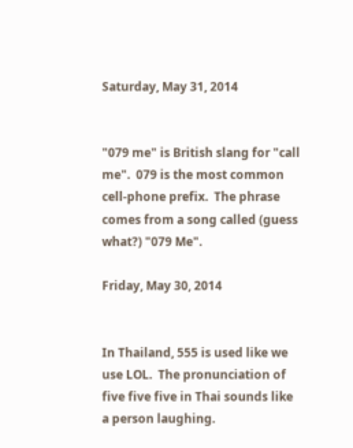Saturday, May 31, 2014


"079 me" is British slang for "call me".  079 is the most common cell-phone prefix.  The phrase comes from a song called (guess what?) "079 Me".

Friday, May 30, 2014


In Thailand, 555 is used like we use LOL.  The pronunciation of five five five in Thai sounds like a person laughing.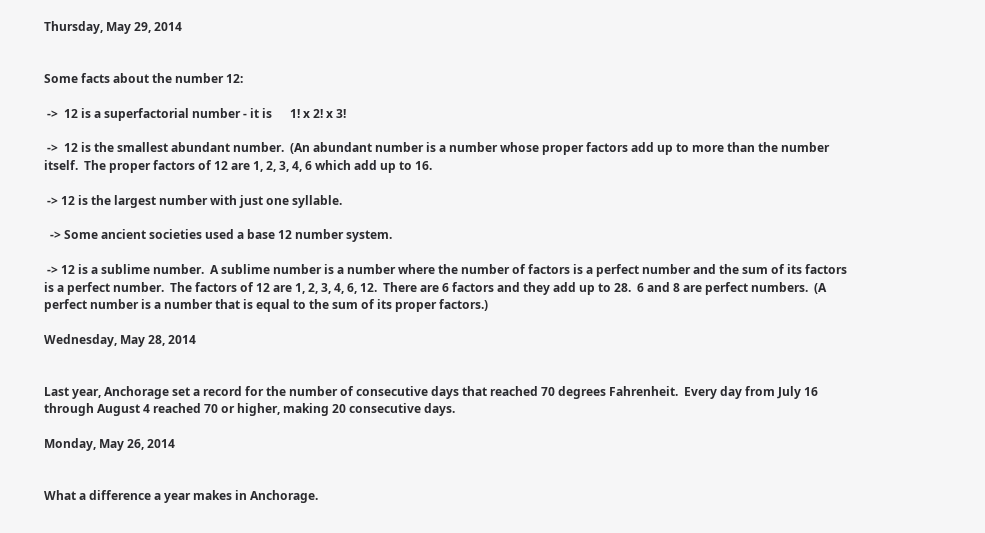Thursday, May 29, 2014


Some facts about the number 12:

 ->  12 is a superfactorial number - it is      1! x 2! x 3!

 ->  12 is the smallest abundant number.  (An abundant number is a number whose proper factors add up to more than the number itself.  The proper factors of 12 are 1, 2, 3, 4, 6 which add up to 16.

 -> 12 is the largest number with just one syllable.

  -> Some ancient societies used a base 12 number system.

 -> 12 is a sublime number.  A sublime number is a number where the number of factors is a perfect number and the sum of its factors is a perfect number.  The factors of 12 are 1, 2, 3, 4, 6, 12.  There are 6 factors and they add up to 28.  6 and 8 are perfect numbers.  (A perfect number is a number that is equal to the sum of its proper factors.)

Wednesday, May 28, 2014


Last year, Anchorage set a record for the number of consecutive days that reached 70 degrees Fahrenheit.  Every day from July 16 through August 4 reached 70 or higher, making 20 consecutive days.

Monday, May 26, 2014


What a difference a year makes in Anchorage.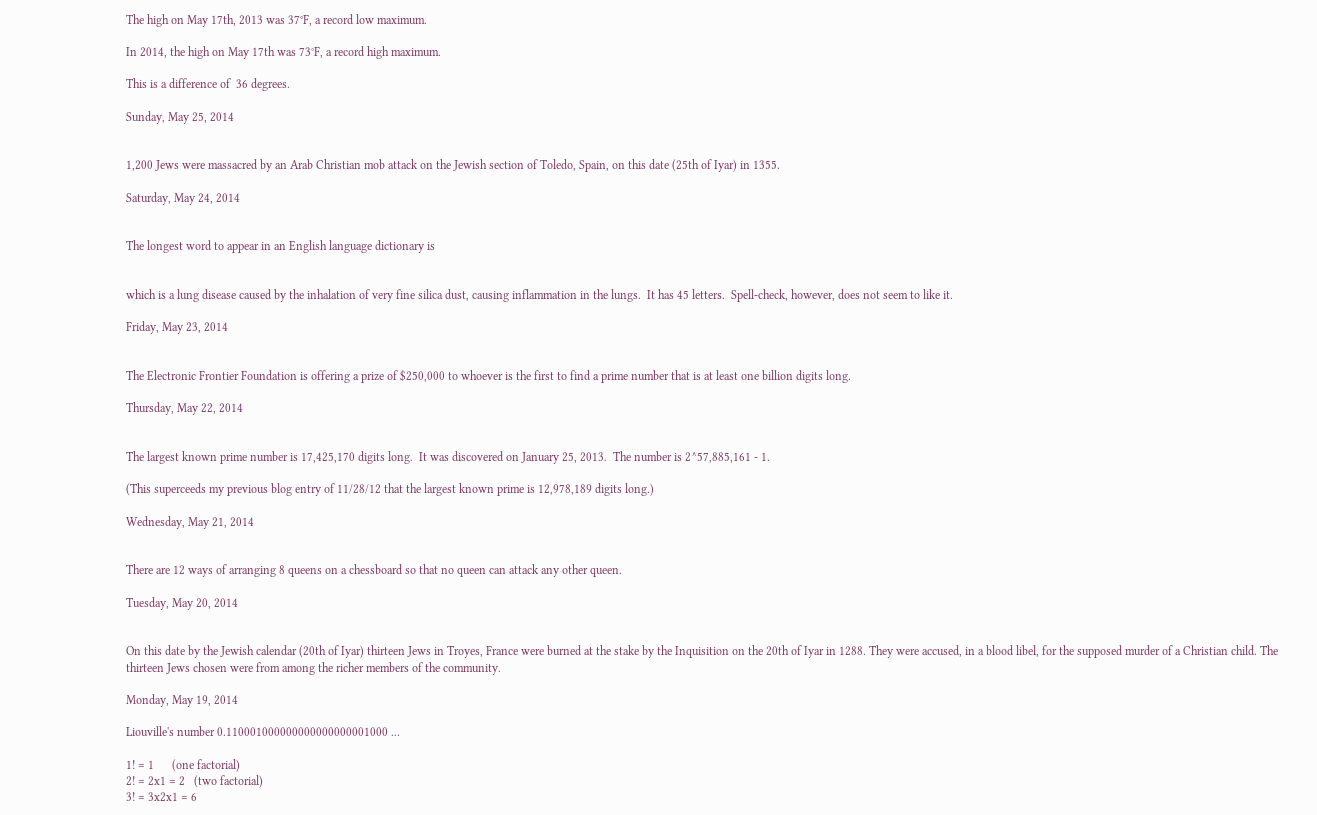The high on May 17th, 2013 was 37°F, a record low maximum.

In 2014, the high on May 17th was 73°F, a record high maximum.

This is a difference of  36 degrees.

Sunday, May 25, 2014


1,200 Jews were massacred by an Arab Christian mob attack on the Jewish section of Toledo, Spain, on this date (25th of Iyar) in 1355.

Saturday, May 24, 2014


The longest word to appear in an English language dictionary is


which is a lung disease caused by the inhalation of very fine silica dust, causing inflammation in the lungs.  It has 45 letters.  Spell-check, however, does not seem to like it.

Friday, May 23, 2014


The Electronic Frontier Foundation is offering a prize of $250,000 to whoever is the first to find a prime number that is at least one billion digits long.

Thursday, May 22, 2014


The largest known prime number is 17,425,170 digits long.  It was discovered on January 25, 2013.  The number is 2^57,885,161 - 1.

(This superceeds my previous blog entry of 11/28/12 that the largest known prime is 12,978,189 digits long.)

Wednesday, May 21, 2014


There are 12 ways of arranging 8 queens on a chessboard so that no queen can attack any other queen.

Tuesday, May 20, 2014


On this date by the Jewish calendar (20th of Iyar) thirteen Jews in Troyes, France were burned at the stake by the Inquisition on the 20th of Iyar in 1288. They were accused, in a blood libel, for the supposed murder of a Christian child. The thirteen Jews chosen were from among the richer members of the community.

Monday, May 19, 2014

Liouville's number 0.110001000000000000000001000 ...

1! = 1      (one factorial)
2! = 2x1 = 2   (two factorial)
3! = 3x2x1 = 6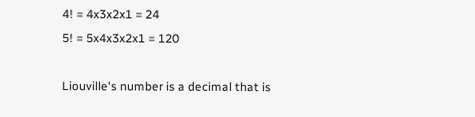4! = 4x3x2x1 = 24
5! = 5x4x3x2x1 = 120

Liouville's number is a decimal that is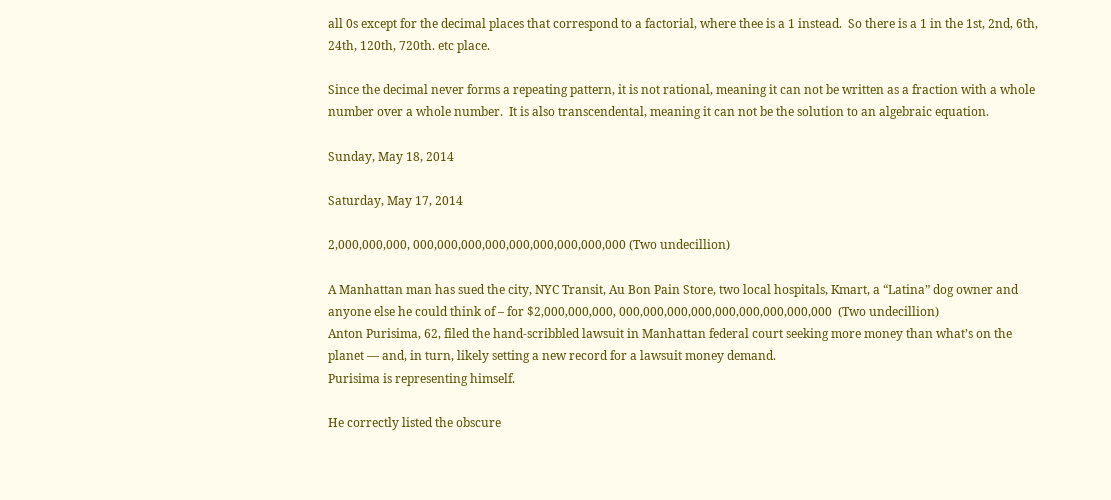all 0s except for the decimal places that correspond to a factorial, where thee is a 1 instead.  So there is a 1 in the 1st, 2nd, 6th, 24th, 120th, 720th. etc place.

Since the decimal never forms a repeating pattern, it is not rational, meaning it can not be written as a fraction with a whole number over a whole number.  It is also transcendental, meaning it can not be the solution to an algebraic equation.

Sunday, May 18, 2014

Saturday, May 17, 2014

2,000,000,000, 000,000,000,000,000,000,000,000,000 (Two undecillion)

A Manhattan man has sued the city, NYC Transit, Au Bon Pain Store, two local hospitals, Kmart, a “Latina” dog owner and anyone else he could think of – for $2,000,000,000, 000,000,000,000,000,000,000,000,000  (Two undecillion)
Anton Purisima, 62, filed the hand-scribbled lawsuit in Manhattan federal court seeking more money than what’s on the planet — and, in turn, likely setting a new record for a lawsuit money demand.
Purisima is representing himself.

He correctly listed the obscure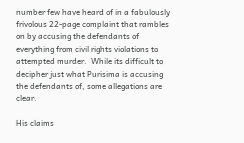number few have heard of in a fabulously frivolous 22-page complaint that rambles on by accusing the defendants of everything from civil rights violations to attempted murder.  While its difficult to decipher just what Purisima is accusing the defendants of, some allegations are clear.

His claims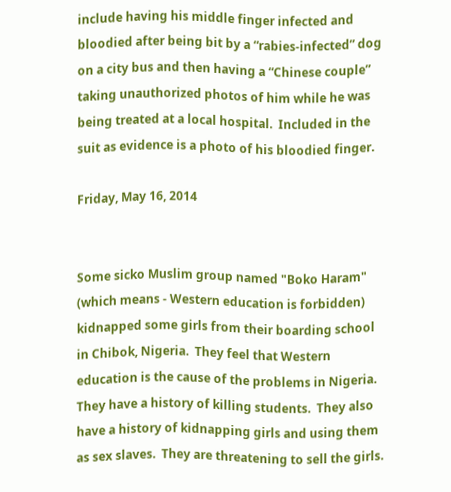include having his middle finger infected and bloodied after being bit by a “rabies-infected” dog on a city bus and then having a “Chinese couple” taking unauthorized photos of him while he was being treated at a local hospital.  Included in the suit as evidence is a photo of his bloodied finger.

Friday, May 16, 2014


Some sicko Muslim group named "Boko Haram" (which means - Western education is forbidden) kidnapped some girls from their boarding school in Chibok, Nigeria.  They feel that Western education is the cause of the problems in Nigeria.  They have a history of killing students.  They also have a history of kidnapping girls and using them as sex slaves.  They are threatening to sell the girls.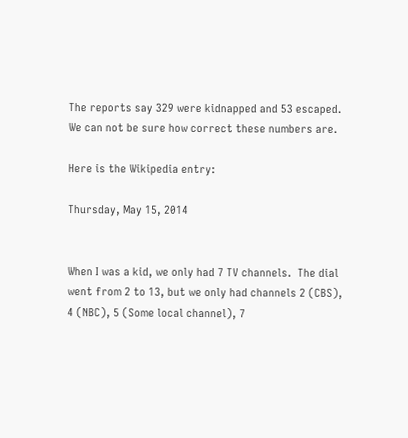The reports say 329 were kidnapped and 53 escaped.  We can not be sure how correct these numbers are.

Here is the Wikipedia entry:

Thursday, May 15, 2014


When I was a kid, we only had 7 TV channels.  The dial went from 2 to 13, but we only had channels 2 (CBS), 4 (NBC), 5 (Some local channel), 7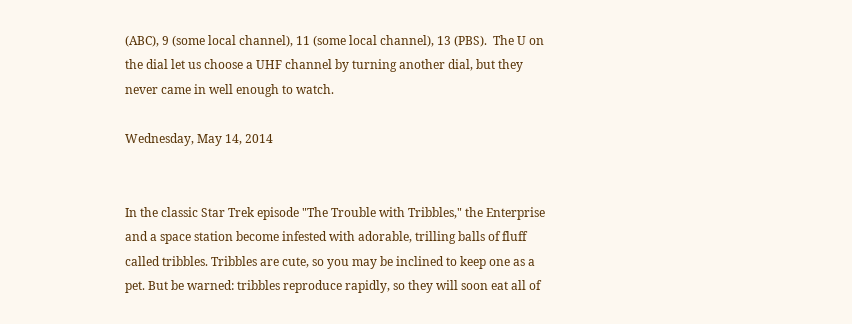(ABC), 9 (some local channel), 11 (some local channel), 13 (PBS).  The U on the dial let us choose a UHF channel by turning another dial, but they never came in well enough to watch.

Wednesday, May 14, 2014


In the classic Star Trek episode "The Trouble with Tribbles," the Enterprise and a space station become infested with adorable, trilling balls of fluff called tribbles. Tribbles are cute, so you may be inclined to keep one as a pet. But be warned: tribbles reproduce rapidly, so they will soon eat all of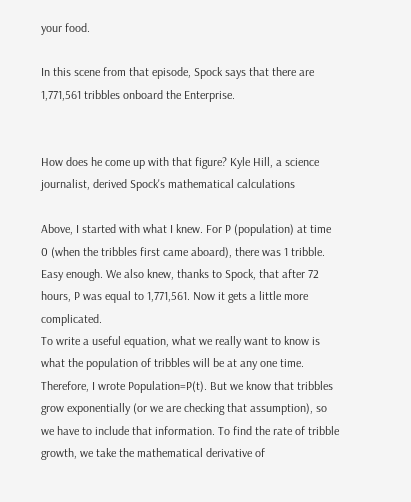your food.

In this scene from that episode, Spock says that there are 1,771,561 tribbles onboard the Enterprise.


How does he come up with that figure? Kyle Hill, a science journalist, derived Spock's mathematical calculations

Above, I started with what I knew. For P (population) at time 0 (when the tribbles first came aboard), there was 1 tribble. Easy enough. We also knew, thanks to Spock, that after 72 hours, P was equal to 1,771,561. Now it gets a little more complicated.
To write a useful equation, what we really want to know is what the population of tribbles will be at any one time. Therefore, I wrote Population=P(t). But we know that tribbles grow exponentially (or we are checking that assumption), so we have to include that information. To find the rate of tribble growth, we take the mathematical derivative of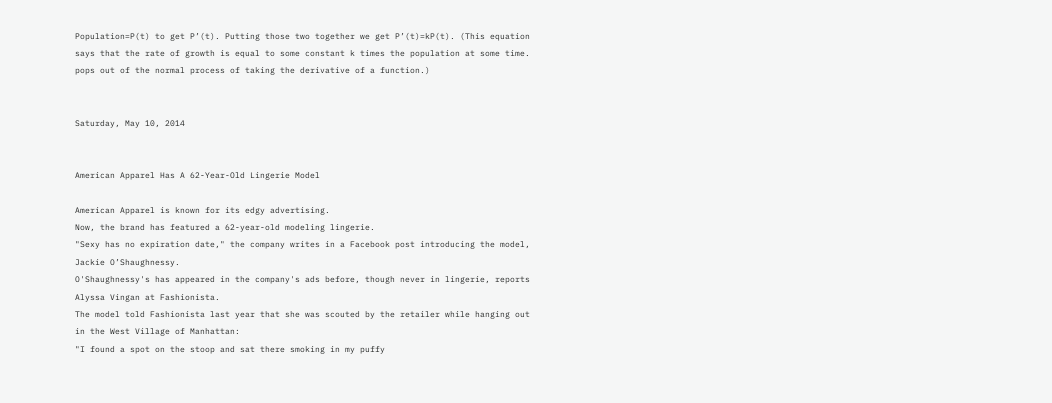Population=P(t) to get P’(t). Putting those two together we get P’(t)=kP(t). (This equation says that the rate of growth is equal to some constant k times the population at some time. pops out of the normal process of taking the derivative of a function.)


Saturday, May 10, 2014


American Apparel Has A 62-Year-Old Lingerie Model

American Apparel is known for its edgy advertising.
Now, the brand has featured a 62-year-old modeling lingerie.
"Sexy has no expiration date," the company writes in a Facebook post introducing the model, Jackie O’Shaughnessy.
O'Shaughnessy's has appeared in the company's ads before, though never in lingerie, reports Alyssa Vingan at Fashionista.
The model told Fashionista last year that she was scouted by the retailer while hanging out in the West Village of Manhattan:
"I found a spot on the stoop and sat there smoking in my puffy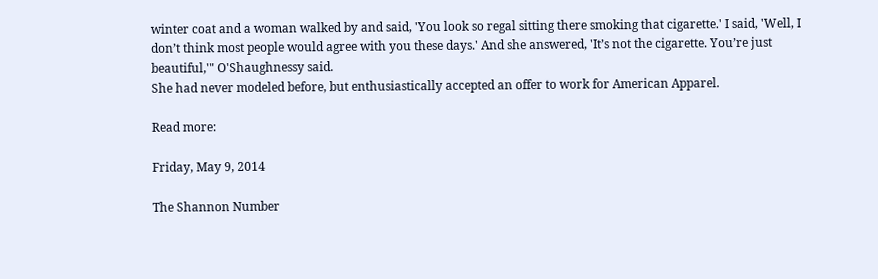winter coat and a woman walked by and said, 'You look so regal sitting there smoking that cigarette.' I said, 'Well, I don’t think most people would agree with you these days.' And she answered, 'It’s not the cigarette. You’re just beautiful,'" O'Shaughnessy said.
She had never modeled before, but enthusiastically accepted an offer to work for American Apparel.

Read more:

Friday, May 9, 2014

The Shannon Number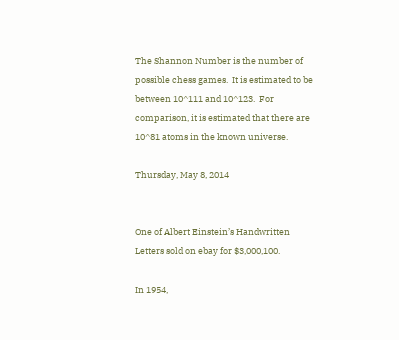The Shannon Number is the number of possible chess games.  It is estimated to be between 10^111 and 10^123.  For comparison, it is estimated that there are 10^81 atoms in the known universe.

Thursday, May 8, 2014


One of Albert Einstein’s Handwritten Letters sold on ebay for $3,000,100.

In 1954,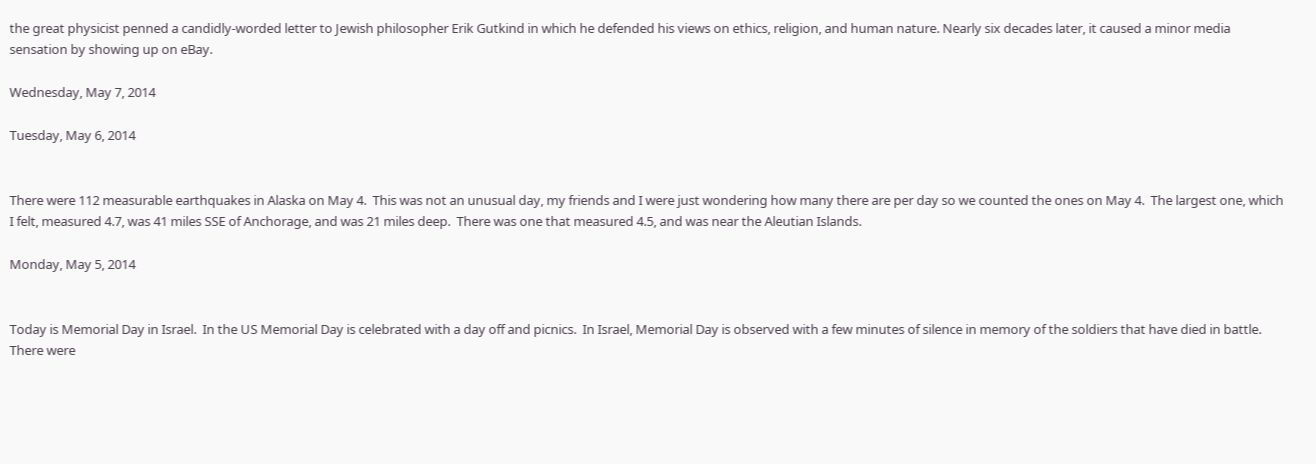the great physicist penned a candidly-worded letter to Jewish philosopher Erik Gutkind in which he defended his views on ethics, religion, and human nature. Nearly six decades later, it caused a minor media sensation by showing up on eBay.

Wednesday, May 7, 2014

Tuesday, May 6, 2014


There were 112 measurable earthquakes in Alaska on May 4.  This was not an unusual day, my friends and I were just wondering how many there are per day so we counted the ones on May 4.  The largest one, which I felt, measured 4.7, was 41 miles SSE of Anchorage, and was 21 miles deep.  There was one that measured 4.5, and was near the Aleutian Islands.

Monday, May 5, 2014


Today is Memorial Day in Israel.  In the US Memorial Day is celebrated with a day off and picnics.  In Israel, Memorial Day is observed with a few minutes of silence in memory of the soldiers that have died in battle.  There were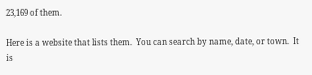23,169 of them.

Here is a website that lists them.  You can search by name, date, or town.  It is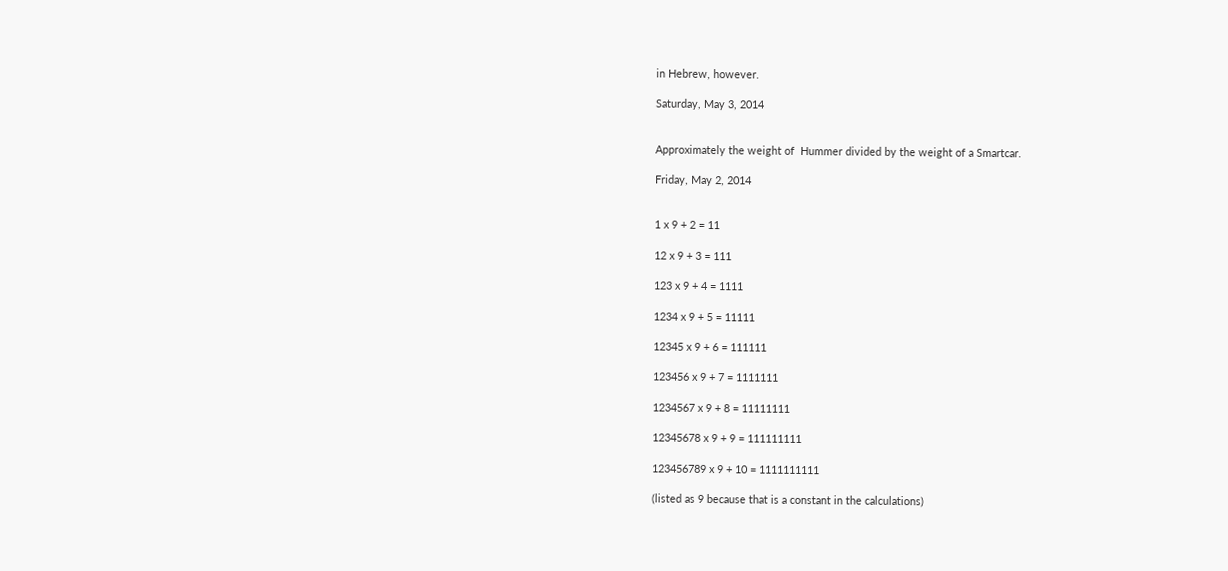in Hebrew, however.

Saturday, May 3, 2014


Approximately the weight of  Hummer divided by the weight of a Smartcar.

Friday, May 2, 2014


1 x 9 + 2 = 11

12 x 9 + 3 = 111

123 x 9 + 4 = 1111

1234 x 9 + 5 = 11111

12345 x 9 + 6 = 111111

123456 x 9 + 7 = 1111111

1234567 x 9 + 8 = 11111111

12345678 x 9 + 9 = 111111111

123456789 x 9 + 10 = 1111111111

(listed as 9 because that is a constant in the calculations)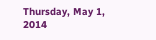Thursday, May 1, 2014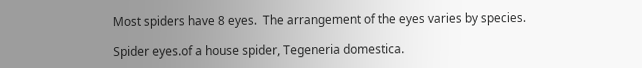Most spiders have 8 eyes.  The arrangement of the eyes varies by species.

Spider eyes.of a house spider, Tegeneria domestica.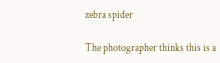zebra spider

The photographer thinks this is a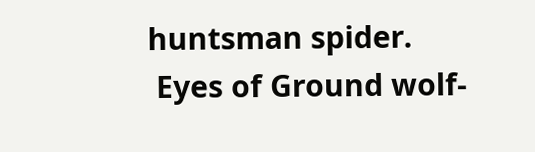huntsman spider.
 Eyes of Ground wolf-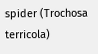spider (Trochosa terricola)